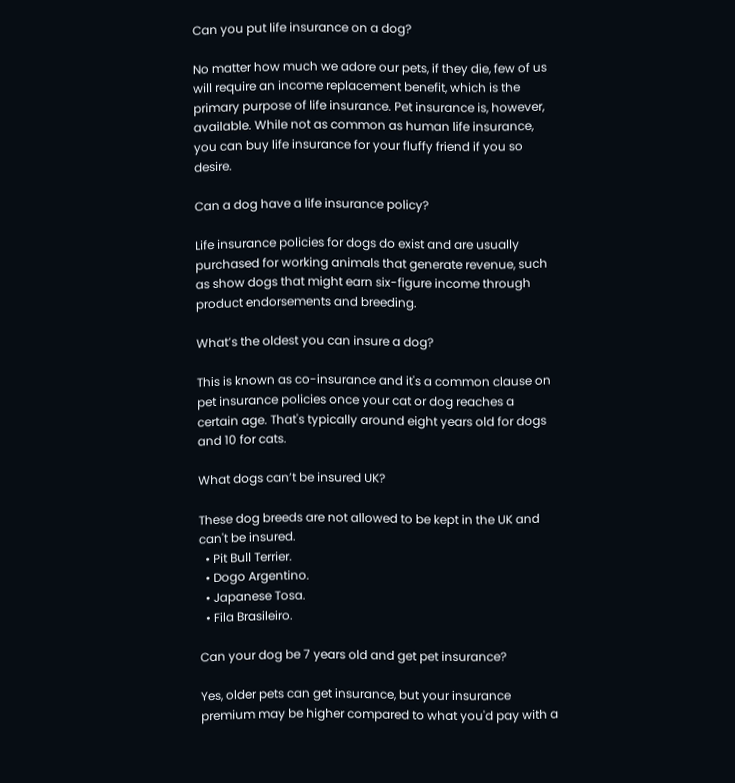Can you put life insurance on a dog?

No matter how much we adore our pets, if they die, few of us will require an income replacement benefit, which is the primary purpose of life insurance. Pet insurance is, however, available. While not as common as human life insurance, you can buy life insurance for your fluffy friend if you so desire.

Can a dog have a life insurance policy?

Life insurance policies for dogs do exist and are usually purchased for working animals that generate revenue, such as show dogs that might earn six-figure income through product endorsements and breeding.

What’s the oldest you can insure a dog?

This is known as co-insurance and it's a common clause on pet insurance policies once your cat or dog reaches a certain age. That's typically around eight years old for dogs and 10 for cats.

What dogs can’t be insured UK?

These dog breeds are not allowed to be kept in the UK and can't be insured.
  • Pit Bull Terrier.
  • Dogo Argentino.
  • Japanese Tosa.
  • Fila Brasileiro.

Can your dog be 7 years old and get pet insurance?

Yes, older pets can get insurance, but your insurance premium may be higher compared to what you'd pay with a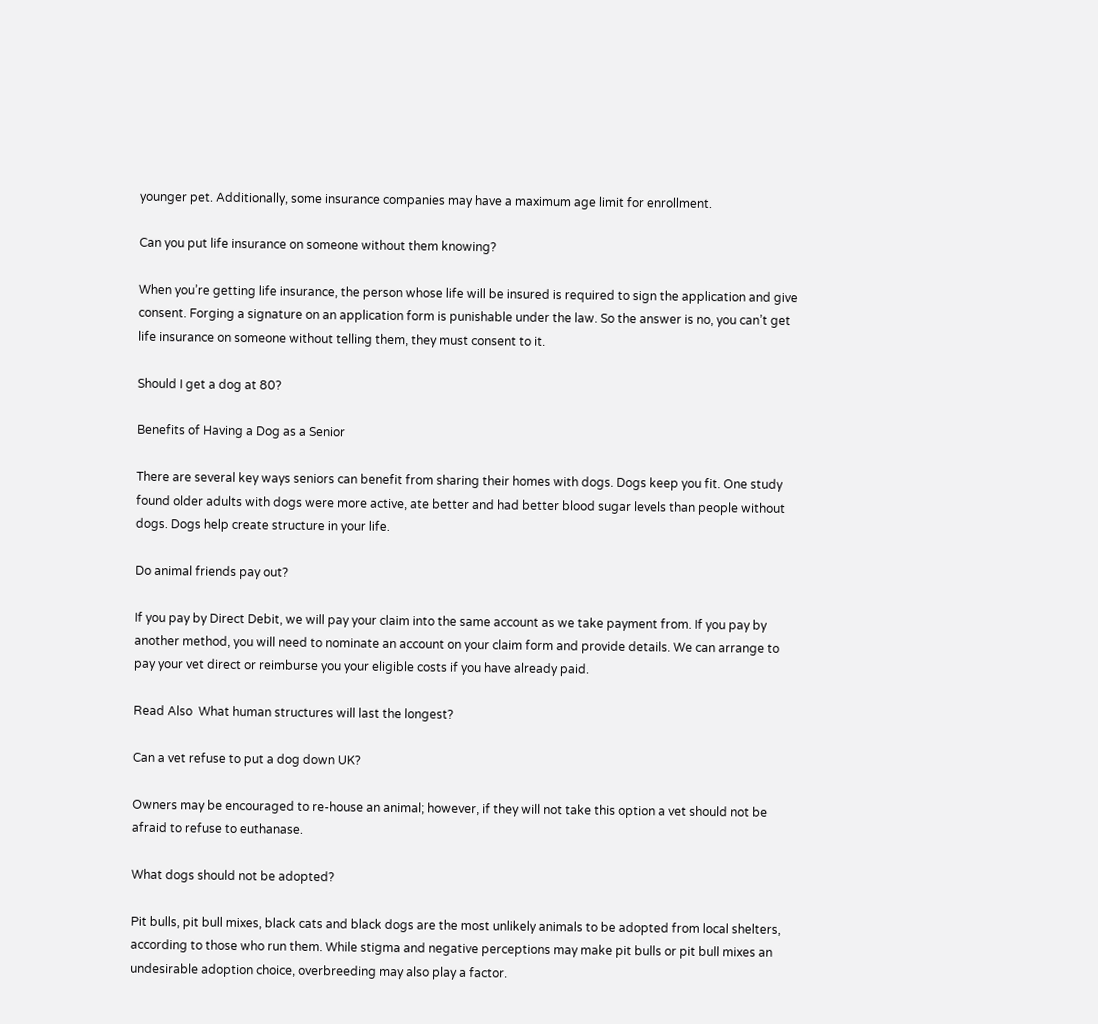younger pet. Additionally, some insurance companies may have a maximum age limit for enrollment.

Can you put life insurance on someone without them knowing?

When you’re getting life insurance, the person whose life will be insured is required to sign the application and give consent. Forging a signature on an application form is punishable under the law. So the answer is no, you can’t get life insurance on someone without telling them, they must consent to it.

Should I get a dog at 80?

Benefits of Having a Dog as a Senior

There are several key ways seniors can benefit from sharing their homes with dogs. Dogs keep you fit. One study found older adults with dogs were more active, ate better and had better blood sugar levels than people without dogs. Dogs help create structure in your life.

Do animal friends pay out?

If you pay by Direct Debit, we will pay your claim into the same account as we take payment from. If you pay by another method, you will need to nominate an account on your claim form and provide details. We can arrange to pay your vet direct or reimburse you your eligible costs if you have already paid.

Read Also  What human structures will last the longest?

Can a vet refuse to put a dog down UK?

Owners may be encouraged to re-house an animal; however, if they will not take this option a vet should not be afraid to refuse to euthanase.

What dogs should not be adopted?

Pit bulls, pit bull mixes, black cats and black dogs are the most unlikely animals to be adopted from local shelters, according to those who run them. While stigma and negative perceptions may make pit bulls or pit bull mixes an undesirable adoption choice, overbreeding may also play a factor.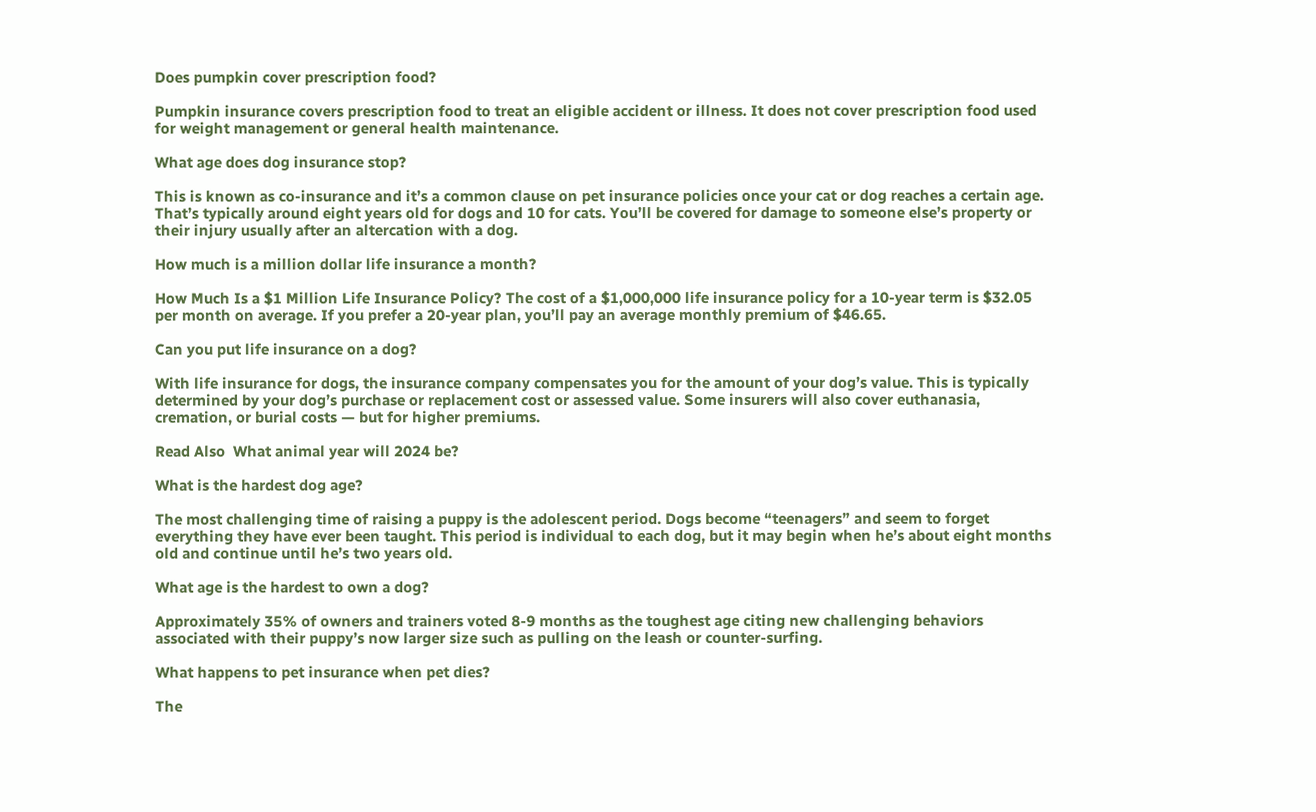Does pumpkin cover prescription food?

Pumpkin insurance covers prescription food to treat an eligible accident or illness. It does not cover prescription food used for weight management or general health maintenance.

What age does dog insurance stop?

This is known as co-insurance and it’s a common clause on pet insurance policies once your cat or dog reaches a certain age. That’s typically around eight years old for dogs and 10 for cats. You’ll be covered for damage to someone else’s property or their injury usually after an altercation with a dog.

How much is a million dollar life insurance a month?

How Much Is a $1 Million Life Insurance Policy? The cost of a $1,000,000 life insurance policy for a 10-year term is $32.05 per month on average. If you prefer a 20-year plan, you’ll pay an average monthly premium of $46.65.

Can you put life insurance on a dog?

With life insurance for dogs, the insurance company compensates you for the amount of your dog’s value. This is typically determined by your dog’s purchase or replacement cost or assessed value. Some insurers will also cover euthanasia, cremation, or burial costs — but for higher premiums.

Read Also  What animal year will 2024 be?

What is the hardest dog age?

The most challenging time of raising a puppy is the adolescent period. Dogs become “teenagers” and seem to forget everything they have ever been taught. This period is individual to each dog, but it may begin when he’s about eight months old and continue until he’s two years old.

What age is the hardest to own a dog?

Approximately 35% of owners and trainers voted 8-9 months as the toughest age citing new challenging behaviors associated with their puppy’s now larger size such as pulling on the leash or counter-surfing.

What happens to pet insurance when pet dies?

The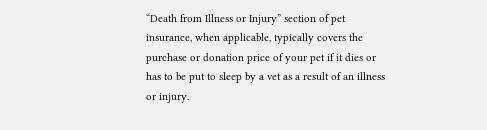“Death from Illness or Injury” section of pet insurance, when applicable, typically covers the purchase or donation price of your pet if it dies or has to be put to sleep by a vet as a result of an illness or injury.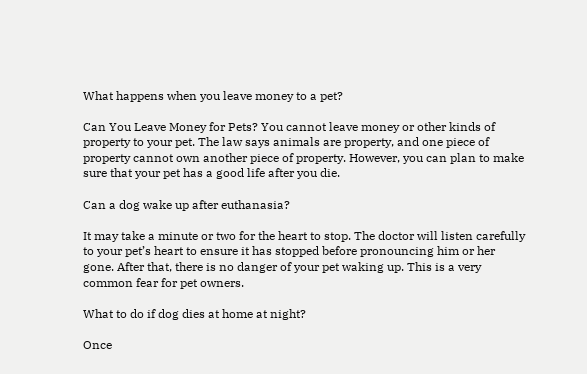What happens when you leave money to a pet?

Can You Leave Money for Pets? You cannot leave money or other kinds of property to your pet. The law says animals are property, and one piece of property cannot own another piece of property. However, you can plan to make sure that your pet has a good life after you die.

Can a dog wake up after euthanasia?

It may take a minute or two for the heart to stop. The doctor will listen carefully to your pet’s heart to ensure it has stopped before pronouncing him or her gone. After that, there is no danger of your pet waking up. This is a very common fear for pet owners.

What to do if dog dies at home at night?

Once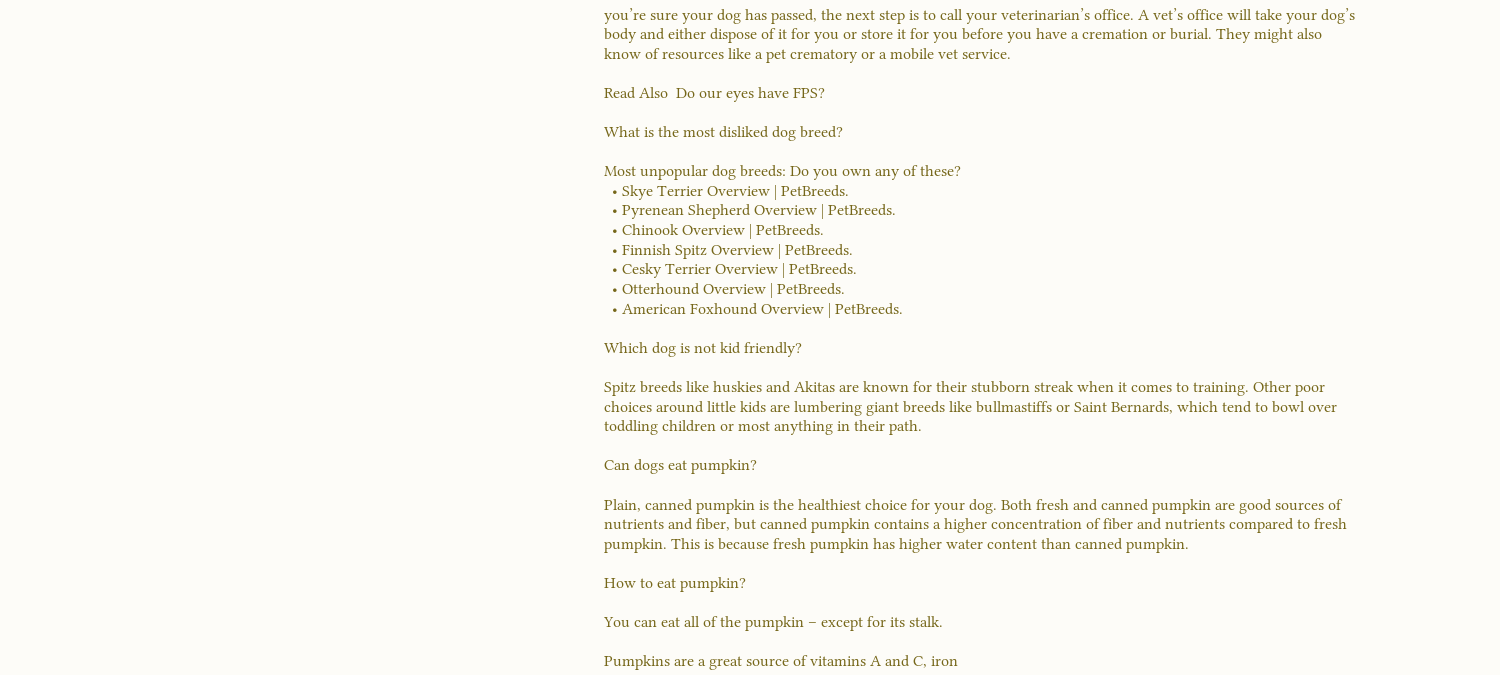you’re sure your dog has passed, the next step is to call your veterinarian’s office. A vet’s office will take your dog’s body and either dispose of it for you or store it for you before you have a cremation or burial. They might also know of resources like a pet crematory or a mobile vet service.

Read Also  Do our eyes have FPS?

What is the most disliked dog breed?

Most unpopular dog breeds: Do you own any of these?
  • Skye Terrier Overview | PetBreeds.
  • Pyrenean Shepherd Overview | PetBreeds.
  • Chinook Overview | PetBreeds.
  • Finnish Spitz Overview | PetBreeds.
  • Cesky Terrier Overview | PetBreeds.
  • Otterhound Overview | PetBreeds.
  • American Foxhound Overview | PetBreeds.

Which dog is not kid friendly?

Spitz breeds like huskies and Akitas are known for their stubborn streak when it comes to training. Other poor choices around little kids are lumbering giant breeds like bullmastiffs or Saint Bernards, which tend to bowl over toddling children or most anything in their path.

Can dogs eat pumpkin?

Plain, canned pumpkin is the healthiest choice for your dog. Both fresh and canned pumpkin are good sources of nutrients and fiber, but canned pumpkin contains a higher concentration of fiber and nutrients compared to fresh pumpkin. This is because fresh pumpkin has higher water content than canned pumpkin.

How to eat pumpkin?

You can eat all of the pumpkin – except for its stalk.

Pumpkins are a great source of vitamins A and C, iron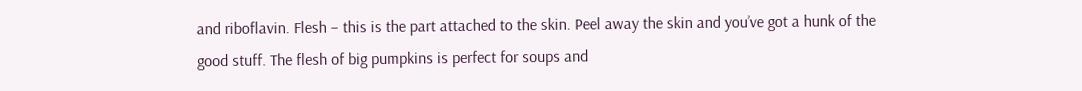and riboflavin. Flesh – this is the part attached to the skin. Peel away the skin and you’ve got a hunk of the good stuff. The flesh of big pumpkins is perfect for soups and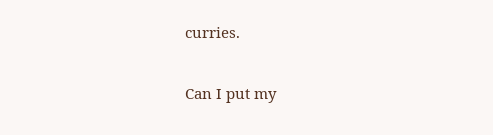curries.

Can I put my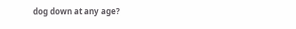dog down at any age?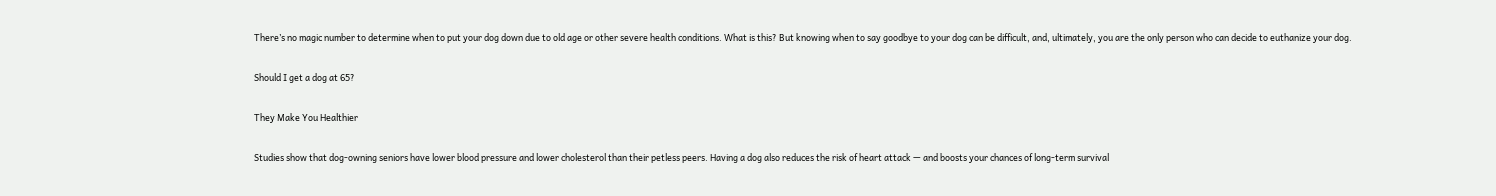There’s no magic number to determine when to put your dog down due to old age or other severe health conditions. What is this? But knowing when to say goodbye to your dog can be difficult, and, ultimately, you are the only person who can decide to euthanize your dog.

Should I get a dog at 65?

They Make You Healthier

Studies show that dog-owning seniors have lower blood pressure and lower cholesterol than their petless peers. Having a dog also reduces the risk of heart attack — and boosts your chances of long-term survival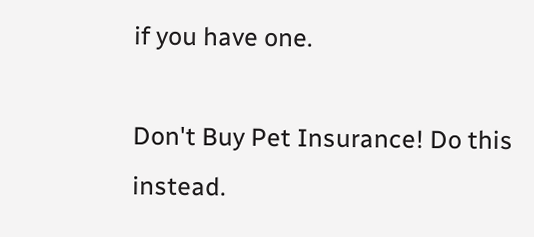if you have one.

Don't Buy Pet Insurance! Do this instead.